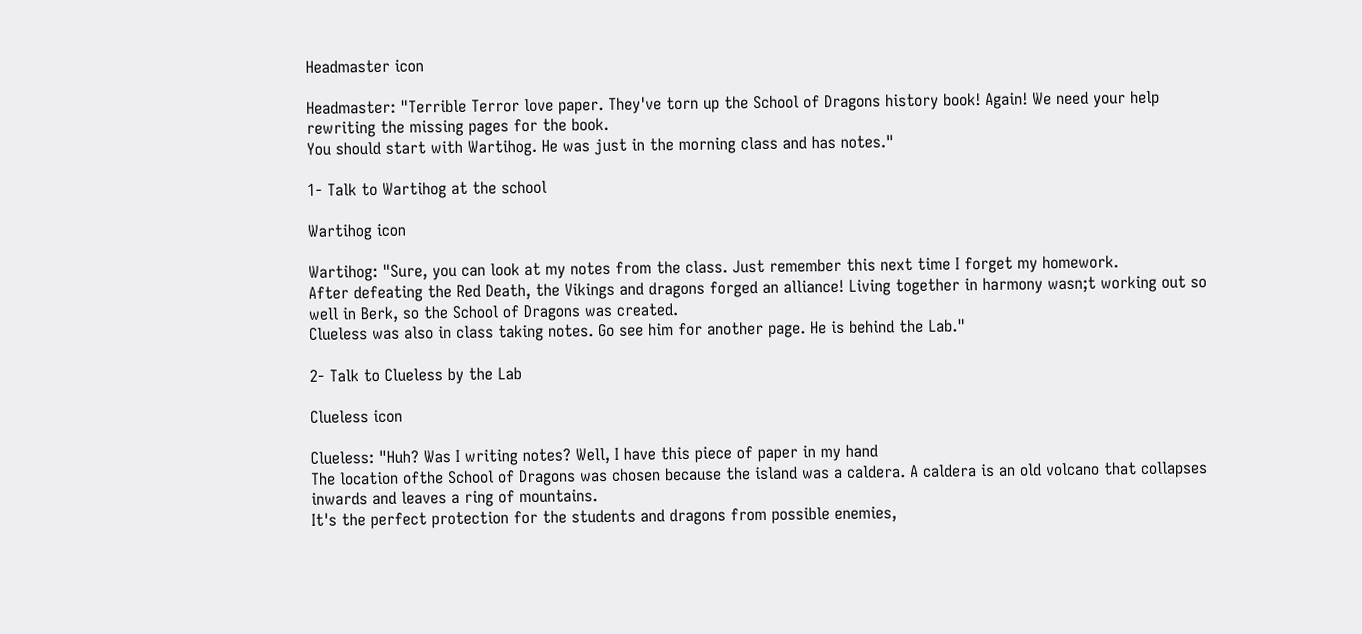Headmaster icon

Headmaster: "Terrible Terror love paper. They've torn up the School of Dragons history book! Again! We need your help rewriting the missing pages for the book.
You should start with Wartihog. He was just in the morning class and has notes."

1- Talk to Wartihog at the school

Wartihog icon

Wartihog: "Sure, you can look at my notes from the class. Just remember this next time I forget my homework.
After defeating the Red Death, the Vikings and dragons forged an alliance! Living together in harmony wasn;t working out so well in Berk, so the School of Dragons was created.
Clueless was also in class taking notes. Go see him for another page. He is behind the Lab."

2- Talk to Clueless by the Lab

Clueless icon

Clueless: "Huh? Was I writing notes? Well, I have this piece of paper in my hand
The location ofthe School of Dragons was chosen because the island was a caldera. A caldera is an old volcano that collapses inwards and leaves a ring of mountains.
It's the perfect protection for the students and dragons from possible enemies,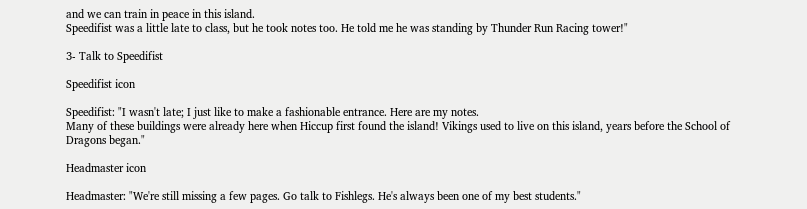and we can train in peace in this island.
Speedifist was a little late to class, but he took notes too. He told me he was standing by Thunder Run Racing tower!"

3- Talk to Speedifist

Speedifist icon

Speedifist: "I wasn't late; I just like to make a fashionable entrance. Here are my notes.
Many of these buildings were already here when Hiccup first found the island! Vikings used to live on this island, years before the School of Dragons began."

Headmaster icon

Headmaster: "We're still missing a few pages. Go talk to Fishlegs. He's always been one of my best students."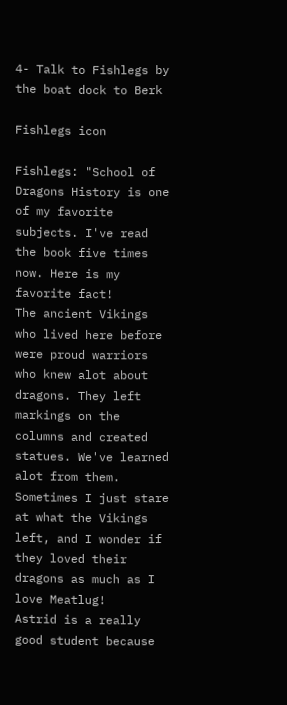4- Talk to Fishlegs by the boat dock to Berk

Fishlegs icon

Fishlegs: "School of Dragons History is one of my favorite subjects. I've read the book five times now. Here is my favorite fact!
The ancient Vikings who lived here before were proud warriors who knew alot about dragons. They left markings on the columns and created statues. We've learned alot from them.
Sometimes I just stare at what the Vikings left, and I wonder if they loved their dragons as much as I love Meatlug!
Astrid is a really good student because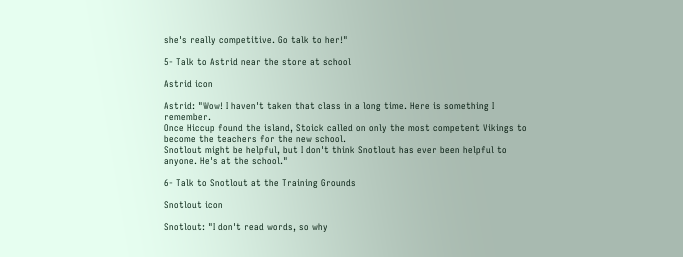she's really competitive. Go talk to her!"

5- Talk to Astrid near the store at school

Astrid icon

Astrid: "Wow! I haven't taken that class in a long time. Here is something I remember.
Once Hiccup found the island, Stoick called on only the most competent Vikings to become the teachers for the new school.
Snotlout might be helpful, but I don't think Snotlout has ever been helpful to anyone. He's at the school."

6- Talk to Snotlout at the Training Grounds

Snotlout icon

Snotlout: "I don't read words, so why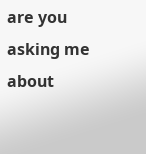are you asking me about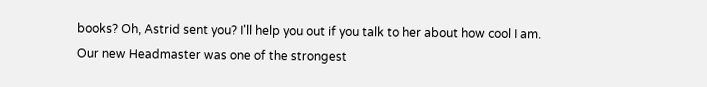books? Oh, Astrid sent you? I'll help you out if you talk to her about how cool I am.
Our new Headmaster was one of the strongest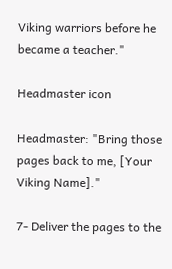Viking warriors before he became a teacher."

Headmaster icon

Headmaster: "Bring those pages back to me, [Your Viking Name]."

7- Deliver the pages to the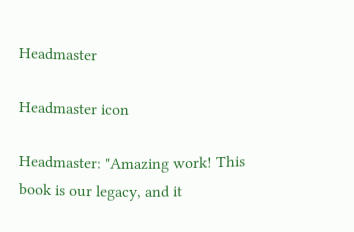Headmaster

Headmaster icon

Headmaster: "Amazing work! This book is our legacy, and it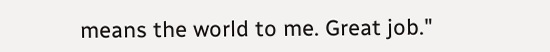means the world to me. Great job."